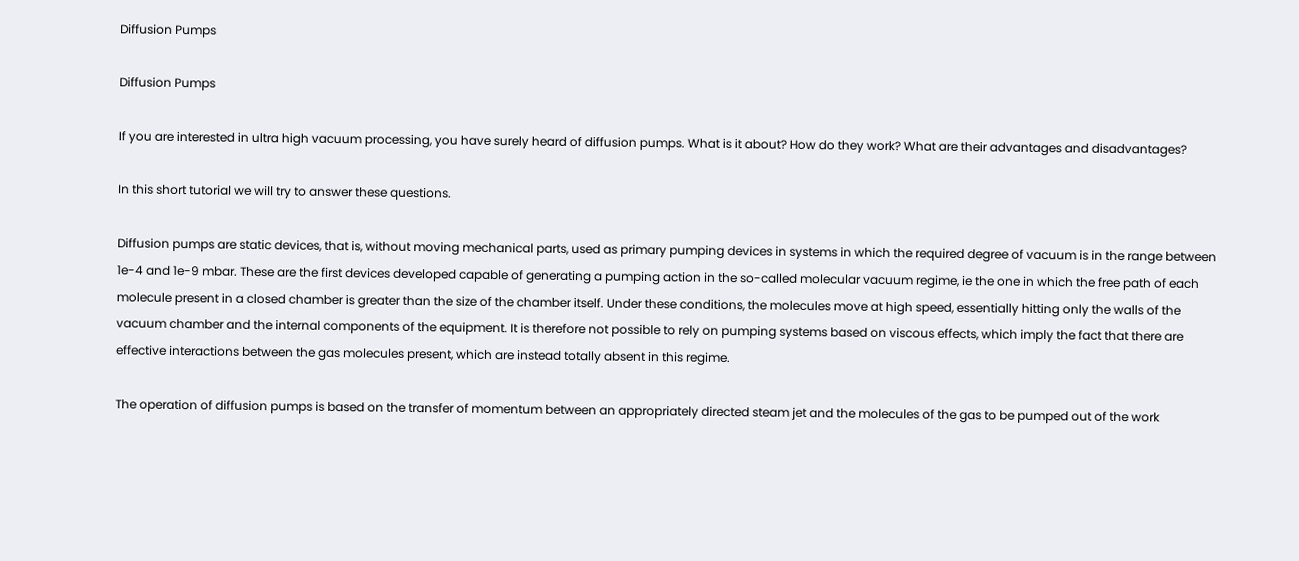Diffusion Pumps

Diffusion Pumps

If you are interested in ultra high vacuum processing, you have surely heard of diffusion pumps. What is it about? How do they work? What are their advantages and disadvantages?

In this short tutorial we will try to answer these questions.

Diffusion pumps are static devices, that is, without moving mechanical parts, used as primary pumping devices in systems in which the required degree of vacuum is in the range between 1e-4 and 1e-9 mbar. These are the first devices developed capable of generating a pumping action in the so-called molecular vacuum regime, ie the one in which the free path of each molecule present in a closed chamber is greater than the size of the chamber itself. Under these conditions, the molecules move at high speed, essentially hitting only the walls of the vacuum chamber and the internal components of the equipment. It is therefore not possible to rely on pumping systems based on viscous effects, which imply the fact that there are effective interactions between the gas molecules present, which are instead totally absent in this regime.

The operation of diffusion pumps is based on the transfer of momentum between an appropriately directed steam jet and the molecules of the gas to be pumped out of the work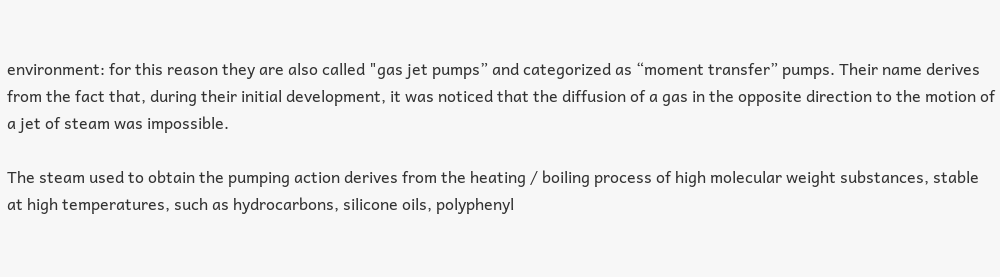environment: for this reason they are also called "gas jet pumps” and categorized as “moment transfer” pumps. Their name derives from the fact that, during their initial development, it was noticed that the diffusion of a gas in the opposite direction to the motion of a jet of steam was impossible.

The steam used to obtain the pumping action derives from the heating / boiling process of high molecular weight substances, stable at high temperatures, such as hydrocarbons, silicone oils, polyphenyl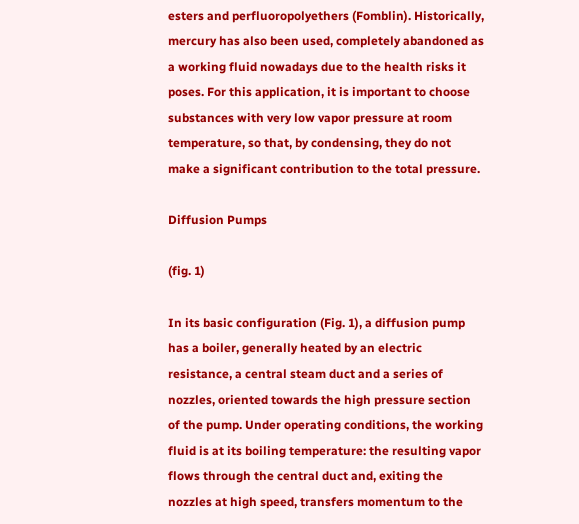esters and perfluoropolyethers (Fomblin). Historically, mercury has also been used, completely abandoned as a working fluid nowadays due to the health risks it poses. For this application, it is important to choose substances with very low vapor pressure at room temperature, so that, by condensing, they do not make a significant contribution to the total pressure.

Diffusion Pumps

(fig. 1)

In its basic configuration (Fig. 1), a diffusion pump has a boiler, generally heated by an electric resistance, a central steam duct and a series of nozzles, oriented towards the high pressure section of the pump. Under operating conditions, the working fluid is at its boiling temperature: the resulting vapor flows through the central duct and, exiting the nozzles at high speed, transfers momentum to the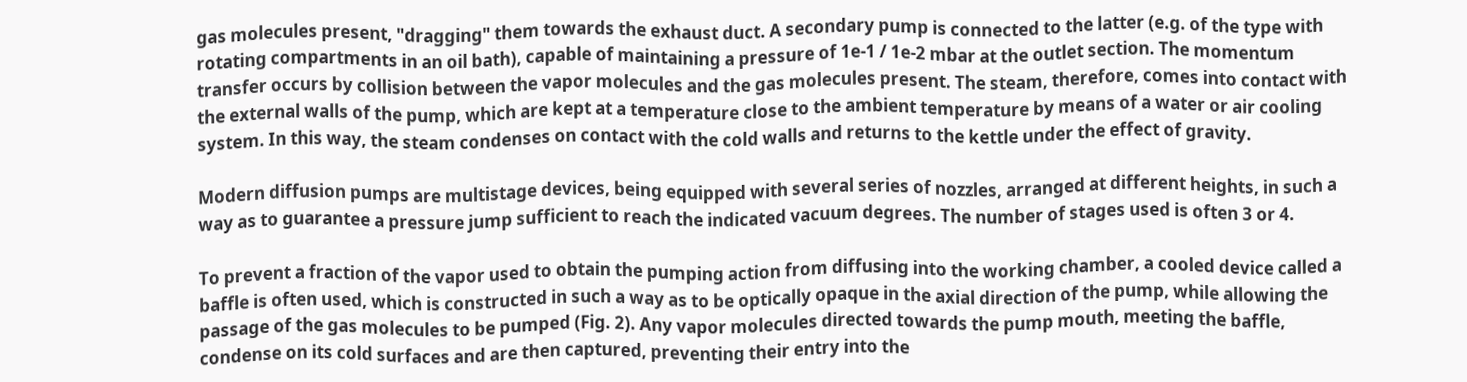gas molecules present, "dragging" them towards the exhaust duct. A secondary pump is connected to the latter (e.g. of the type with rotating compartments in an oil bath), capable of maintaining a pressure of 1e-1 / 1e-2 mbar at the outlet section. The momentum transfer occurs by collision between the vapor molecules and the gas molecules present. The steam, therefore, comes into contact with the external walls of the pump, which are kept at a temperature close to the ambient temperature by means of a water or air cooling system. In this way, the steam condenses on contact with the cold walls and returns to the kettle under the effect of gravity.

Modern diffusion pumps are multistage devices, being equipped with several series of nozzles, arranged at different heights, in such a way as to guarantee a pressure jump sufficient to reach the indicated vacuum degrees. The number of stages used is often 3 or 4.

To prevent a fraction of the vapor used to obtain the pumping action from diffusing into the working chamber, a cooled device called a baffle is often used, which is constructed in such a way as to be optically opaque in the axial direction of the pump, while allowing the passage of the gas molecules to be pumped (Fig. 2). Any vapor molecules directed towards the pump mouth, meeting the baffle, condense on its cold surfaces and are then captured, preventing their entry into the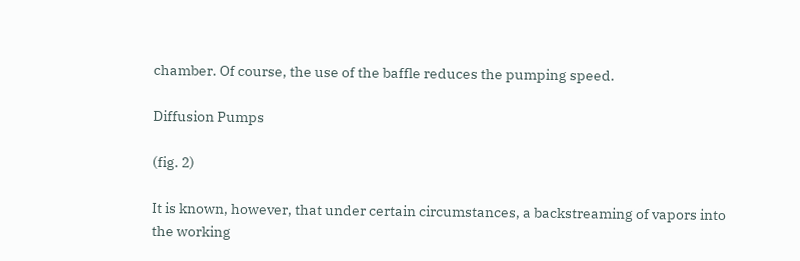chamber. Of course, the use of the baffle reduces the pumping speed.

Diffusion Pumps

(fig. 2)

It is known, however, that under certain circumstances, a backstreaming of vapors into the working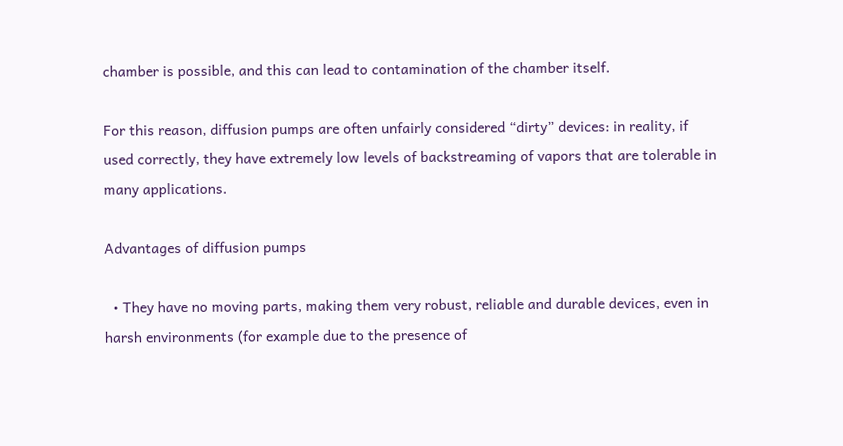chamber is possible, and this can lead to contamination of the chamber itself.

For this reason, diffusion pumps are often unfairly considered “dirty” devices: in reality, if used correctly, they have extremely low levels of backstreaming of vapors that are tolerable in many applications.

Advantages of diffusion pumps

  • They have no moving parts, making them very robust, reliable and durable devices, even in harsh environments (for example due to the presence of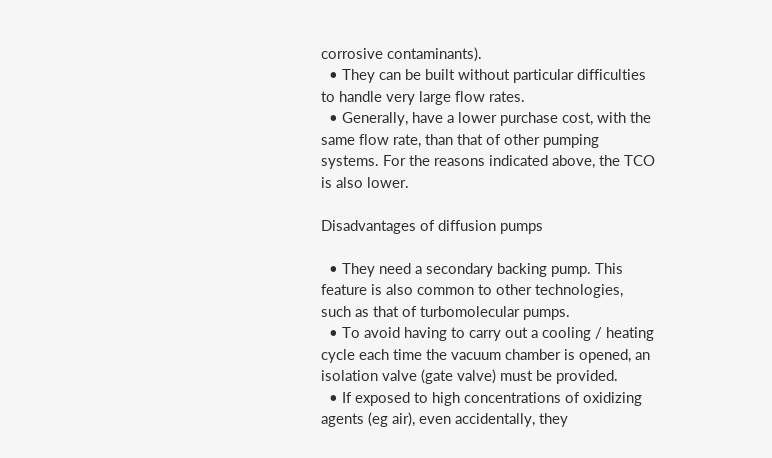corrosive contaminants).
  • They can be built without particular difficulties to handle very large flow rates.
  • Generally, have a lower purchase cost, with the same flow rate, than that of other pumping systems. For the reasons indicated above, the TCO is also lower.

Disadvantages of diffusion pumps

  • They need a secondary backing pump. This feature is also common to other technologies, such as that of turbomolecular pumps.
  • To avoid having to carry out a cooling / heating cycle each time the vacuum chamber is opened, an isolation valve (gate valve) must be provided.
  • If exposed to high concentrations of oxidizing agents (eg air), even accidentally, they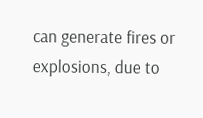can generate fires or explosions, due to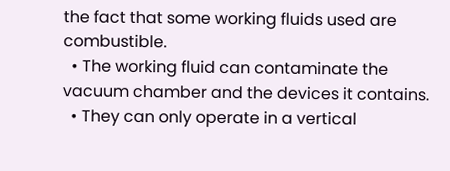the fact that some working fluids used are combustible.
  • The working fluid can contaminate the vacuum chamber and the devices it contains.
  • They can only operate in a vertical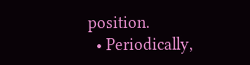position.
  • Periodically,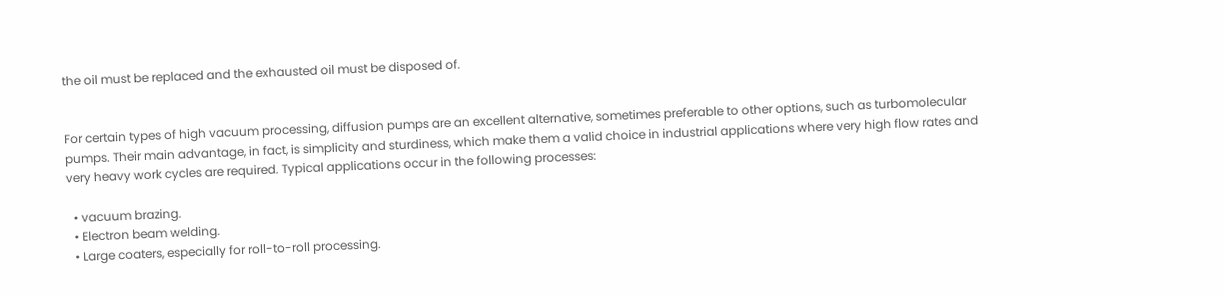the oil must be replaced and the exhausted oil must be disposed of.


For certain types of high vacuum processing, diffusion pumps are an excellent alternative, sometimes preferable to other options, such as turbomolecular pumps. Their main advantage, in fact, is simplicity and sturdiness, which make them a valid choice in industrial applications where very high flow rates and very heavy work cycles are required. Typical applications occur in the following processes:

  • vacuum brazing.
  • Electron beam welding.
  • Large coaters, especially for roll-to-roll processing.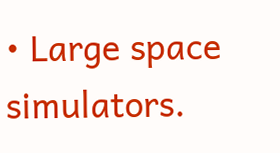• Large space simulators.